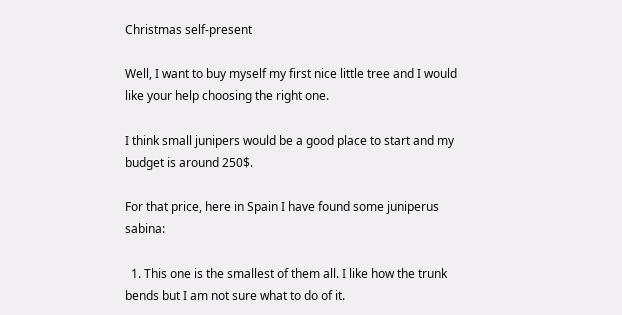Christmas self-present

Well, I want to buy myself my first nice little tree and I would like your help choosing the right one.

I think small junipers would be a good place to start and my budget is around 250$.

For that price, here in Spain I have found some juniperus sabina:

  1. This one is the smallest of them all. I like how the trunk bends but I am not sure what to do of it.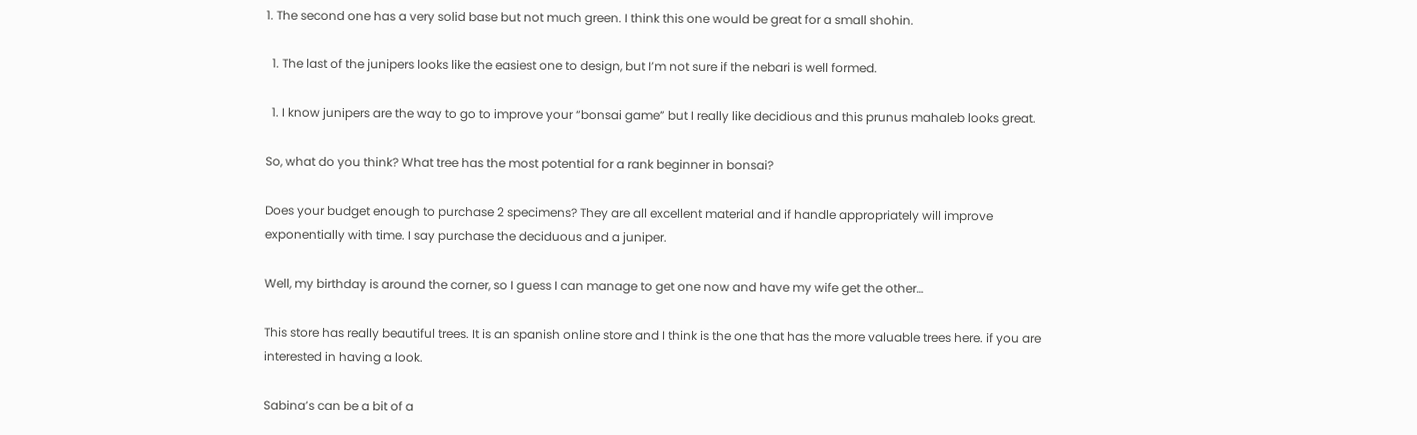1. The second one has a very solid base but not much green. I think this one would be great for a small shohin.

  1. The last of the junipers looks like the easiest one to design, but I’m not sure if the nebari is well formed.

  1. I know junipers are the way to go to improve your “bonsai game” but I really like decidious and this prunus mahaleb looks great.

So, what do you think? What tree has the most potential for a rank beginner in bonsai?

Does your budget enough to purchase 2 specimens? They are all excellent material and if handle appropriately will improve exponentially with time. I say purchase the deciduous and a juniper.

Well, my birthday is around the corner, so I guess I can manage to get one now and have my wife get the other…

This store has really beautiful trees. It is an spanish online store and I think is the one that has the more valuable trees here. if you are interested in having a look.

Sabina’s can be a bit of a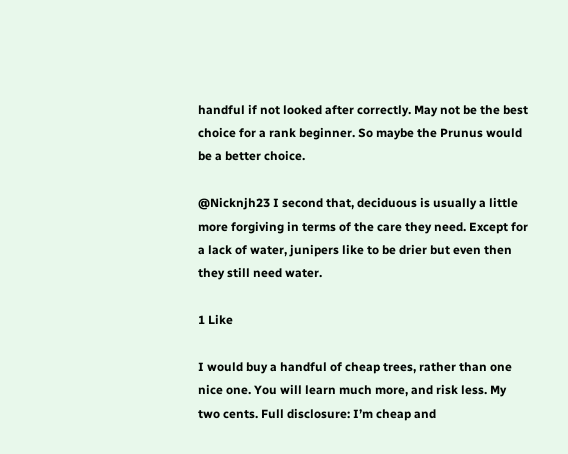handful if not looked after correctly. May not be the best choice for a rank beginner. So maybe the Prunus would be a better choice.

@Nicknjh23 I second that, deciduous is usually a little more forgiving in terms of the care they need. Except for a lack of water, junipers like to be drier but even then they still need water.

1 Like

I would buy a handful of cheap trees, rather than one nice one. You will learn much more, and risk less. My two cents. Full disclosure: I’m cheap and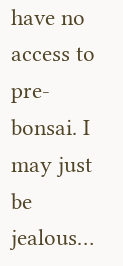have no access to pre-bonsai. I may just be jealous…